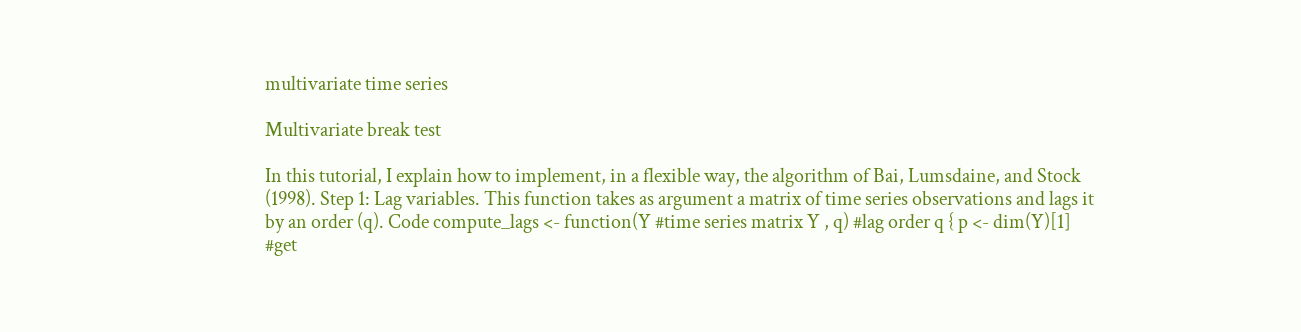multivariate time series

Multivariate break test

In this tutorial, I explain how to implement, in a flexible way, the algorithm of Bai, Lumsdaine, and Stock (1998). Step 1: Lag variables. This function takes as argument a matrix of time series observations and lags it by an order (q). Code compute_lags <- function(Y #time series matrix Y , q) #lag order q { p <- dim(Y)[1] #get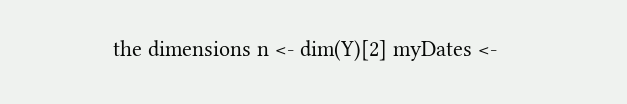the dimensions n <- dim(Y)[2] myDates <-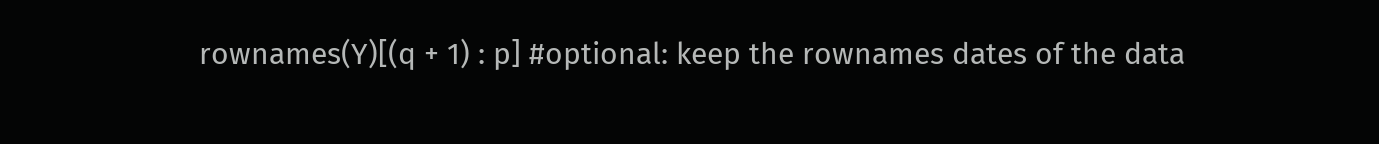rownames(Y)[(q + 1) : p] #optional: keep the rownames dates of the data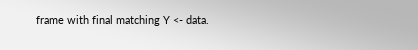frame with final matching Y <- data.